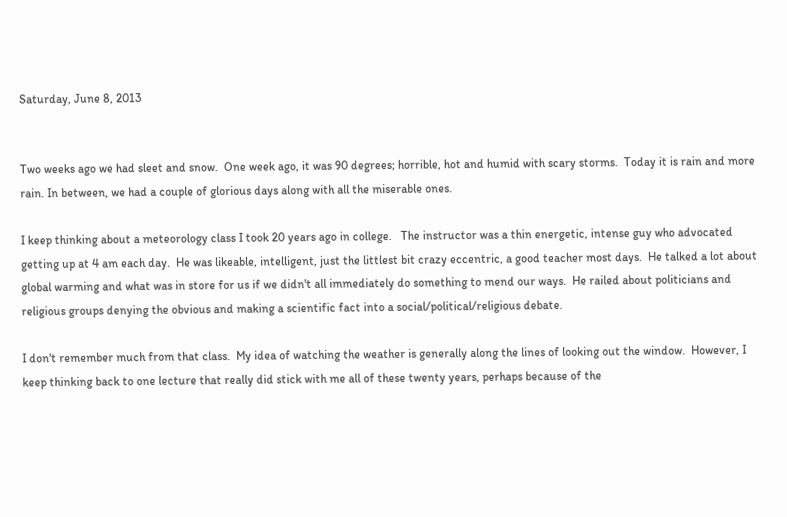Saturday, June 8, 2013


Two weeks ago we had sleet and snow.  One week ago, it was 90 degrees; horrible, hot and humid with scary storms.  Today it is rain and more rain. In between, we had a couple of glorious days along with all the miserable ones.

I keep thinking about a meteorology class I took 20 years ago in college.   The instructor was a thin energetic, intense guy who advocated getting up at 4 am each day.  He was likeable, intelligent, just the littlest bit crazy eccentric, a good teacher most days.  He talked a lot about global warming and what was in store for us if we didn't all immediately do something to mend our ways.  He railed about politicians and religious groups denying the obvious and making a scientific fact into a social/political/religious debate.

I don't remember much from that class.  My idea of watching the weather is generally along the lines of looking out the window.  However, I keep thinking back to one lecture that really did stick with me all of these twenty years, perhaps because of the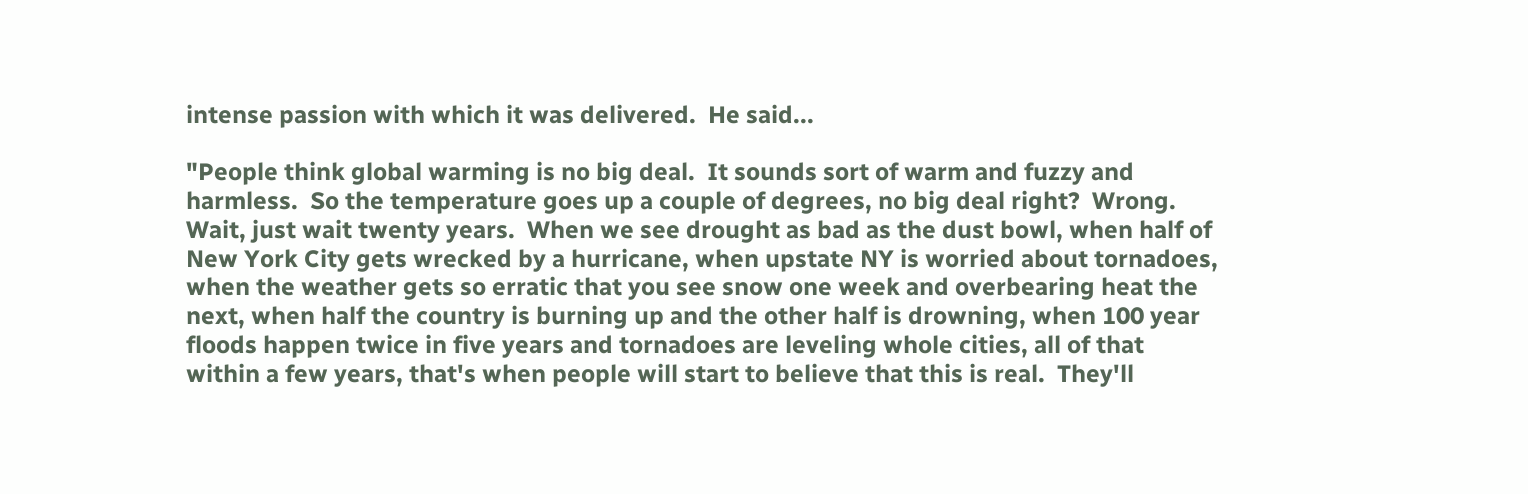intense passion with which it was delivered.  He said...

"People think global warming is no big deal.  It sounds sort of warm and fuzzy and harmless.  So the temperature goes up a couple of degrees, no big deal right?  Wrong.  Wait, just wait twenty years.  When we see drought as bad as the dust bowl, when half of New York City gets wrecked by a hurricane, when upstate NY is worried about tornadoes, when the weather gets so erratic that you see snow one week and overbearing heat the next, when half the country is burning up and the other half is drowning, when 100 year floods happen twice in five years and tornadoes are leveling whole cities, all of that within a few years, that's when people will start to believe that this is real.  They'll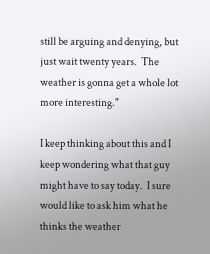still be arguing and denying, but just wait twenty years.  The weather is gonna get a whole lot more interesting."

I keep thinking about this and I keep wondering what that guy might have to say today.  I sure would like to ask him what he thinks the weather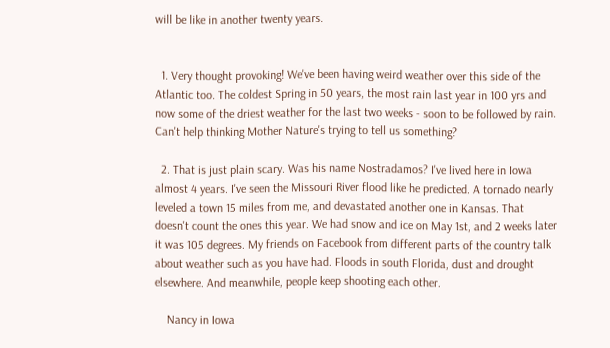will be like in another twenty years.


  1. Very thought provoking! We've been having weird weather over this side of the Atlantic too. The coldest Spring in 50 years, the most rain last year in 100 yrs and now some of the driest weather for the last two weeks - soon to be followed by rain. Can't help thinking Mother Nature's trying to tell us something?

  2. That is just plain scary. Was his name Nostradamos? I've lived here in Iowa almost 4 years. I've seen the Missouri River flood like he predicted. A tornado nearly leveled a town 15 miles from me, and devastated another one in Kansas. That doesn't count the ones this year. We had snow and ice on May 1st, and 2 weeks later it was 105 degrees. My friends on Facebook from different parts of the country talk about weather such as you have had. Floods in south Florida, dust and drought elsewhere. And meanwhile, people keep shooting each other.

    Nancy in Iowa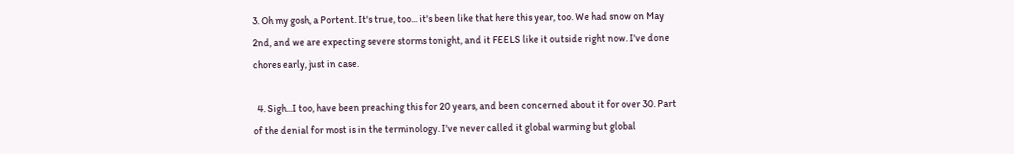3. Oh my gosh, a Portent. It's true, too... it's been like that here this year, too. We had snow on May 2nd, and we are expecting severe storms tonight, and it FEELS like it outside right now. I've done chores early, just in case.

  4. Sigh...I too, have been preaching this for 20 years, and been concerned about it for over 30. Part of the denial for most is in the terminology. I've never called it global warming but global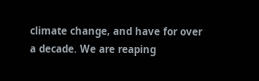climate change, and have for over a decade. We are reaping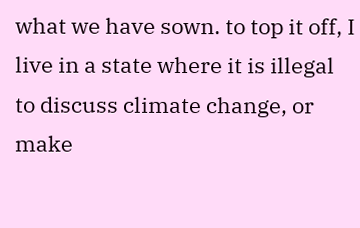what we have sown. to top it off, I live in a state where it is illegal to discuss climate change, or make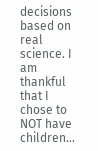decisions based on real science. I am thankful that I chose to NOT have children...